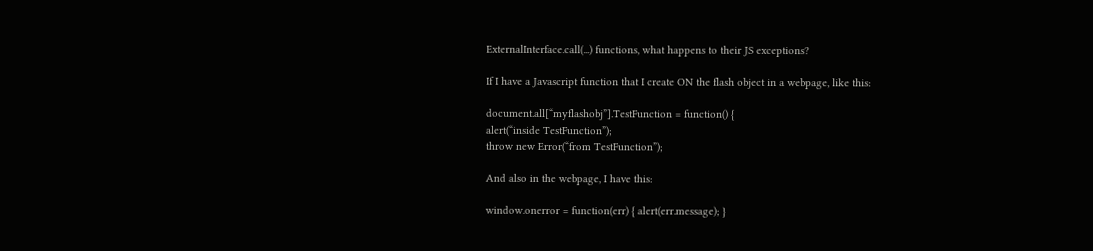ExternalInterface.call(...) functions, what happens to their JS exceptions?

If I have a Javascript function that I create ON the flash object in a webpage, like this:

document.all[“myflashobj”].TestFunction = function() {
alert(“inside TestFunction”);
throw new Error(“from TestFunction”);

And also in the webpage, I have this:

window.onerror = function(err) { alert(err.message); }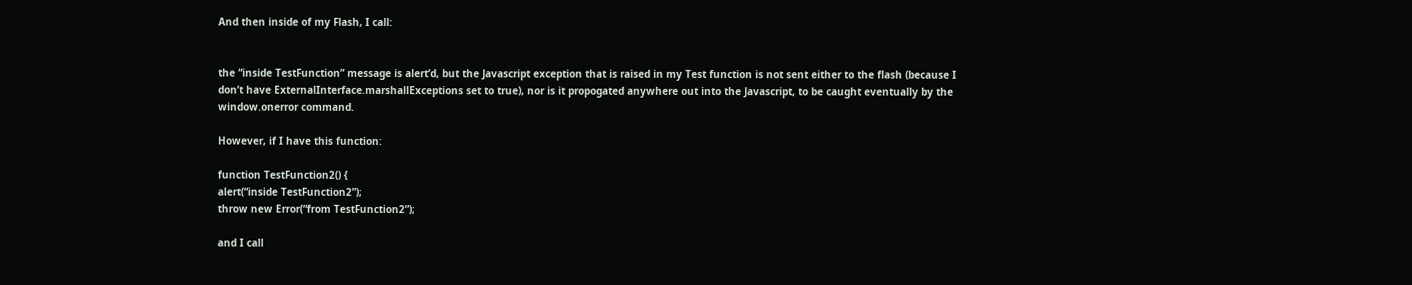And then inside of my Flash, I call:


the “inside TestFunction” message is alert’d, but the Javascript exception that is raised in my Test function is not sent either to the flash (because I don’t have ExternalInterface.marshallExceptions set to true), nor is it propogated anywhere out into the Javascript, to be caught eventually by the window.onerror command.

However, if I have this function:

function TestFunction2() {
alert(“inside TestFunction2”);
throw new Error(“from TestFunction2”);

and I call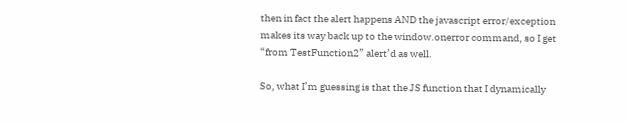then in fact the alert happens AND the javascript error/exception makes its way back up to the window.onerror command, so I get “from TestFunction2” alert’d as well.

So, what I’m guessing is that the JS function that I dynamically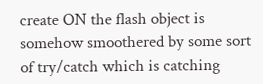create ON the flash object is somehow smoothered by some sort of try/catch which is catching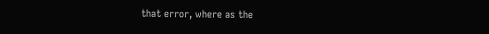that error, where as the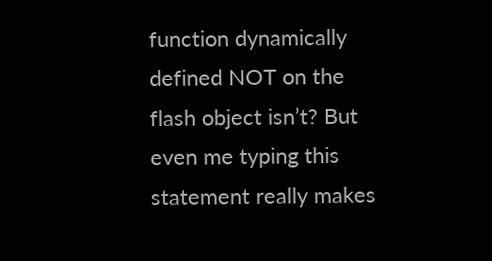function dynamically defined NOT on the flash object isn’t? But even me typing this statement really makes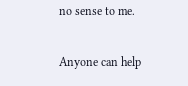no sense to me.

Anyone can help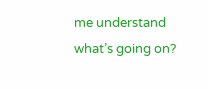me understand what’s going on?